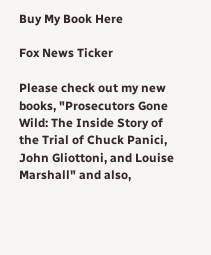Buy My Book Here

Fox News Ticker

Please check out my new books, "Prosecutors Gone Wild: The Inside Story of the Trial of Chuck Panici, John Gliottoni, and Louise Marshall" and also,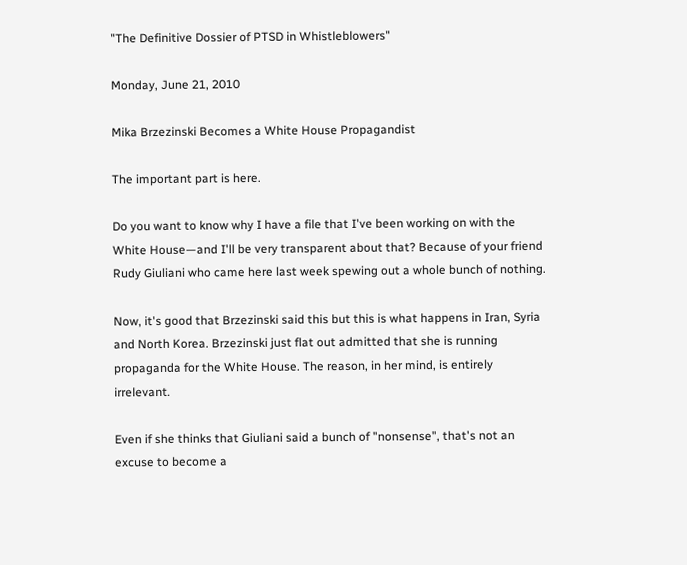"The Definitive Dossier of PTSD in Whistleblowers"

Monday, June 21, 2010

Mika Brzezinski Becomes a White House Propagandist

The important part is here.

Do you want to know why I have a file that I've been working on with the White House—and I'll be very transparent about that? Because of your friend Rudy Giuliani who came here last week spewing out a whole bunch of nothing.

Now, it's good that Brzezinski said this but this is what happens in Iran, Syria and North Korea. Brzezinski just flat out admitted that she is running propaganda for the White House. The reason, in her mind, is entirely irrelevant.

Even if she thinks that Giuliani said a bunch of "nonsense", that's not an excuse to become a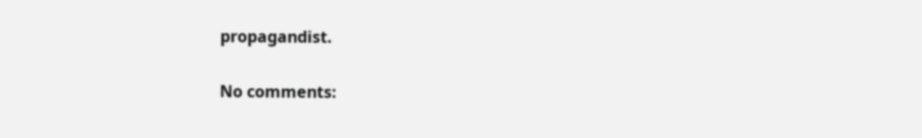propagandist.

No comments: